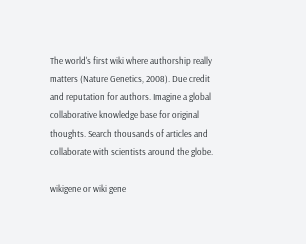The world's first wiki where authorship really matters (Nature Genetics, 2008). Due credit and reputation for authors. Imagine a global collaborative knowledge base for original thoughts. Search thousands of articles and collaborate with scientists around the globe.

wikigene or wiki gene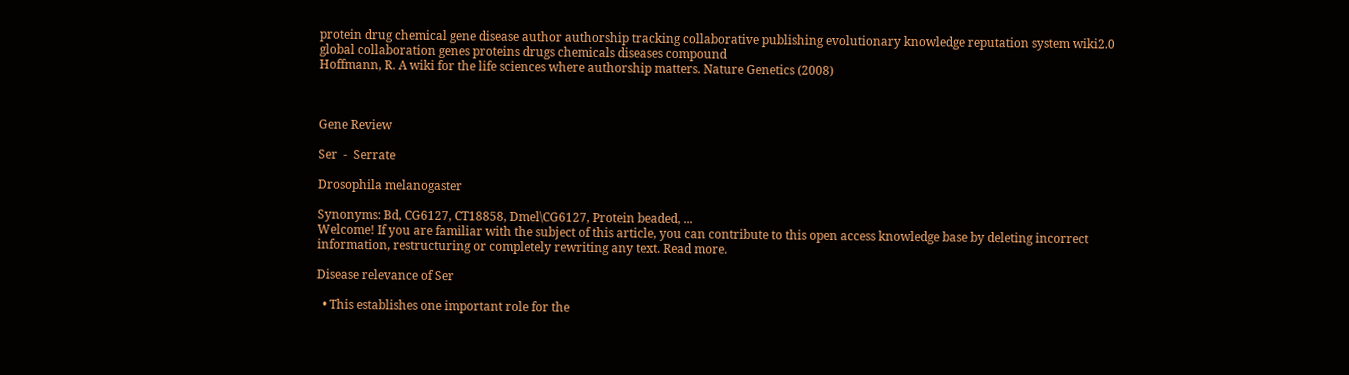protein drug chemical gene disease author authorship tracking collaborative publishing evolutionary knowledge reputation system wiki2.0 global collaboration genes proteins drugs chemicals diseases compound
Hoffmann, R. A wiki for the life sciences where authorship matters. Nature Genetics (2008)



Gene Review

Ser  -  Serrate

Drosophila melanogaster

Synonyms: Bd, CG6127, CT18858, Dmel\CG6127, Protein beaded, ...
Welcome! If you are familiar with the subject of this article, you can contribute to this open access knowledge base by deleting incorrect information, restructuring or completely rewriting any text. Read more.

Disease relevance of Ser

  • This establishes one important role for the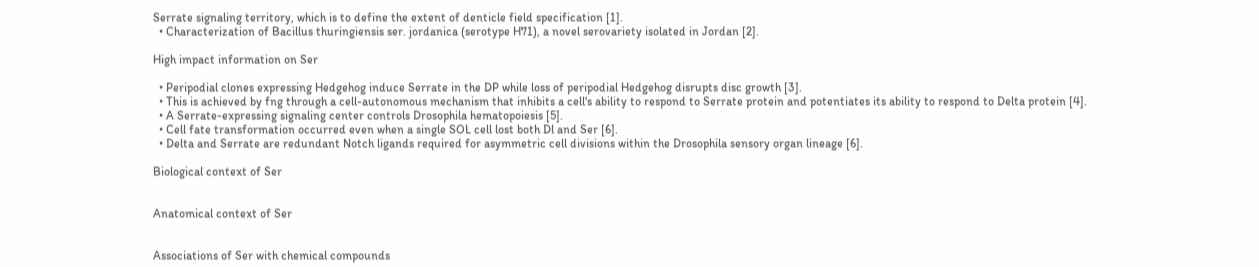Serrate signaling territory, which is to define the extent of denticle field specification [1].
  • Characterization of Bacillus thuringiensis ser. jordanica (serotype H71), a novel serovariety isolated in Jordan [2].

High impact information on Ser

  • Peripodial clones expressing Hedgehog induce Serrate in the DP while loss of peripodial Hedgehog disrupts disc growth [3].
  • This is achieved by fng through a cell-autonomous mechanism that inhibits a cell's ability to respond to Serrate protein and potentiates its ability to respond to Delta protein [4].
  • A Serrate-expressing signaling center controls Drosophila hematopoiesis [5].
  • Cell fate transformation occurred even when a single SOL cell lost both Dl and Ser [6].
  • Delta and Serrate are redundant Notch ligands required for asymmetric cell divisions within the Drosophila sensory organ lineage [6].

Biological context of Ser


Anatomical context of Ser


Associations of Ser with chemical compounds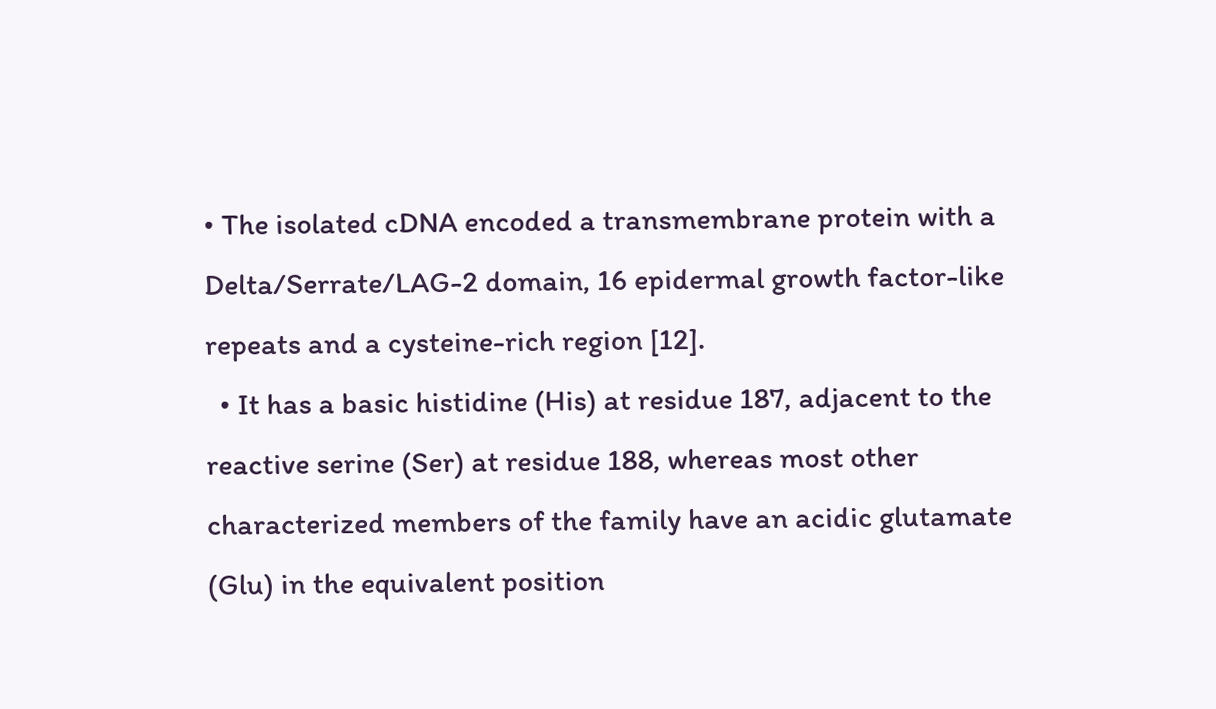• The isolated cDNA encoded a transmembrane protein with a Delta/Serrate/LAG-2 domain, 16 epidermal growth factor-like repeats and a cysteine-rich region [12].
  • It has a basic histidine (His) at residue 187, adjacent to the reactive serine (Ser) at residue 188, whereas most other characterized members of the family have an acidic glutamate (Glu) in the equivalent position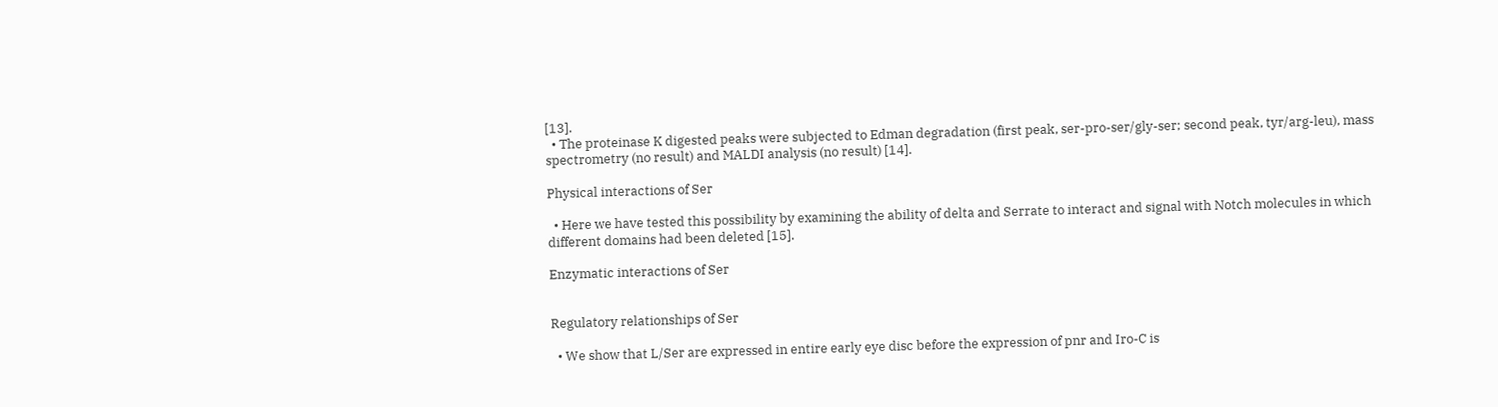[13].
  • The proteinase K digested peaks were subjected to Edman degradation (first peak, ser-pro-ser/gly-ser; second peak, tyr/arg-leu), mass spectrometry (no result) and MALDI analysis (no result) [14].

Physical interactions of Ser

  • Here we have tested this possibility by examining the ability of delta and Serrate to interact and signal with Notch molecules in which different domains had been deleted [15].

Enzymatic interactions of Ser


Regulatory relationships of Ser

  • We show that L/Ser are expressed in entire early eye disc before the expression of pnr and Iro-C is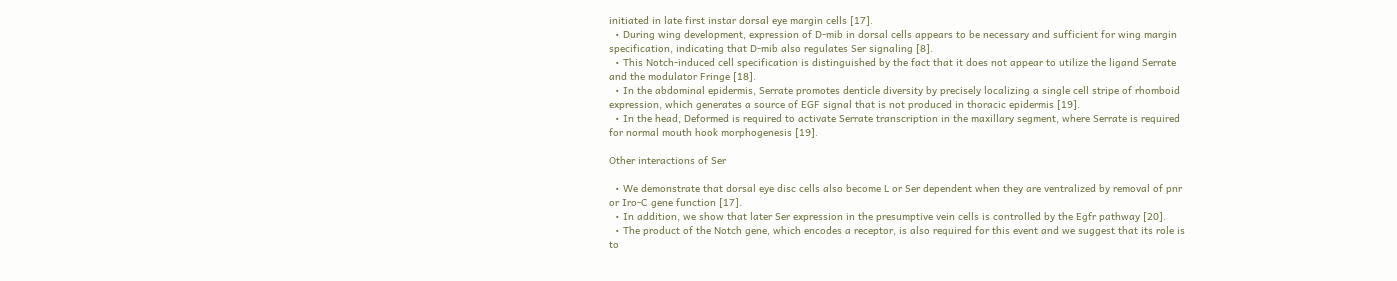initiated in late first instar dorsal eye margin cells [17].
  • During wing development, expression of D-mib in dorsal cells appears to be necessary and sufficient for wing margin specification, indicating that D-mib also regulates Ser signaling [8].
  • This Notch-induced cell specification is distinguished by the fact that it does not appear to utilize the ligand Serrate and the modulator Fringe [18].
  • In the abdominal epidermis, Serrate promotes denticle diversity by precisely localizing a single cell stripe of rhomboid expression, which generates a source of EGF signal that is not produced in thoracic epidermis [19].
  • In the head, Deformed is required to activate Serrate transcription in the maxillary segment, where Serrate is required for normal mouth hook morphogenesis [19].

Other interactions of Ser

  • We demonstrate that dorsal eye disc cells also become L or Ser dependent when they are ventralized by removal of pnr or Iro-C gene function [17].
  • In addition, we show that later Ser expression in the presumptive vein cells is controlled by the Egfr pathway [20].
  • The product of the Notch gene, which encodes a receptor, is also required for this event and we suggest that its role is to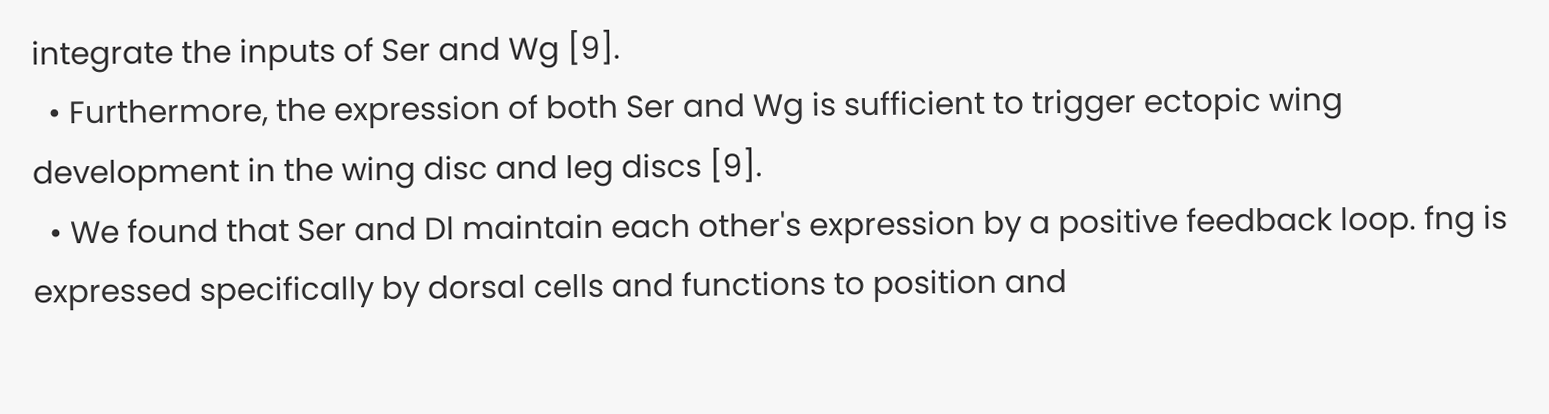integrate the inputs of Ser and Wg [9].
  • Furthermore, the expression of both Ser and Wg is sufficient to trigger ectopic wing development in the wing disc and leg discs [9].
  • We found that Ser and Dl maintain each other's expression by a positive feedback loop. fng is expressed specifically by dorsal cells and functions to position and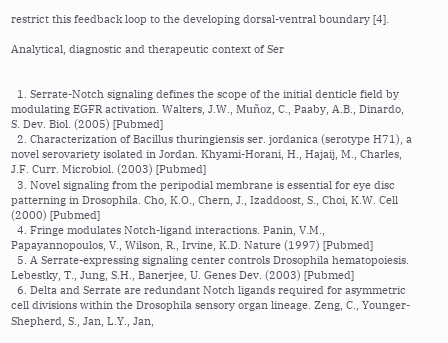restrict this feedback loop to the developing dorsal-ventral boundary [4].

Analytical, diagnostic and therapeutic context of Ser


  1. Serrate-Notch signaling defines the scope of the initial denticle field by modulating EGFR activation. Walters, J.W., Muñoz, C., Paaby, A.B., Dinardo, S. Dev. Biol. (2005) [Pubmed]
  2. Characterization of Bacillus thuringiensis ser. jordanica (serotype H71), a novel serovariety isolated in Jordan. Khyami-Horani, H., Hajaij, M., Charles, J.F. Curr. Microbiol. (2003) [Pubmed]
  3. Novel signaling from the peripodial membrane is essential for eye disc patterning in Drosophila. Cho, K.O., Chern, J., Izaddoost, S., Choi, K.W. Cell (2000) [Pubmed]
  4. Fringe modulates Notch-ligand interactions. Panin, V.M., Papayannopoulos, V., Wilson, R., Irvine, K.D. Nature (1997) [Pubmed]
  5. A Serrate-expressing signaling center controls Drosophila hematopoiesis. Lebestky, T., Jung, S.H., Banerjee, U. Genes Dev. (2003) [Pubmed]
  6. Delta and Serrate are redundant Notch ligands required for asymmetric cell divisions within the Drosophila sensory organ lineage. Zeng, C., Younger-Shepherd, S., Jan, L.Y., Jan,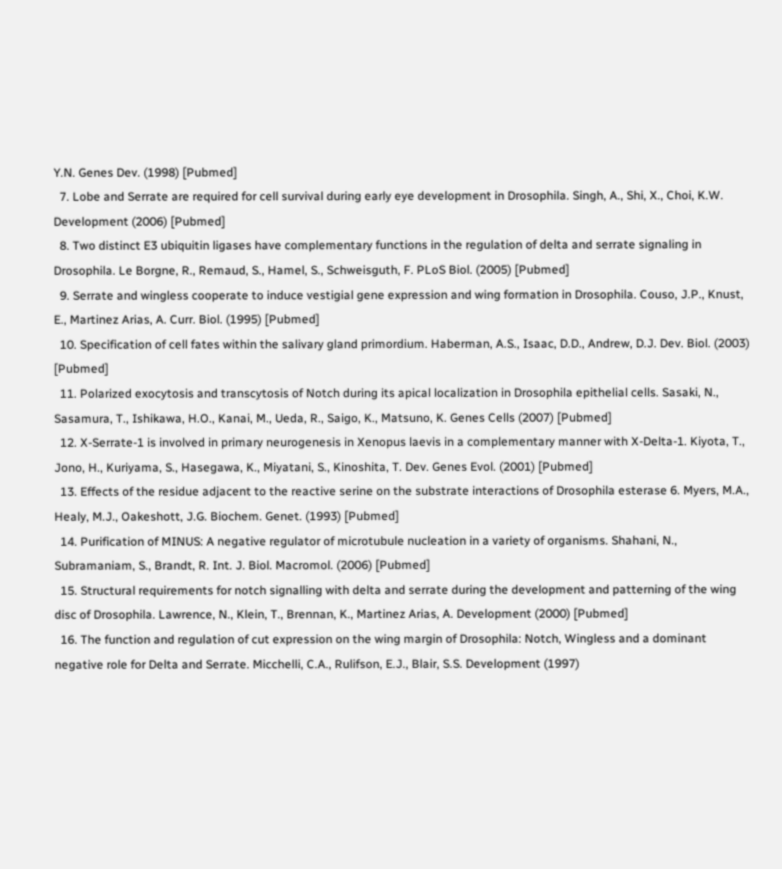Y.N. Genes Dev. (1998) [Pubmed]
  7. Lobe and Serrate are required for cell survival during early eye development in Drosophila. Singh, A., Shi, X., Choi, K.W. Development (2006) [Pubmed]
  8. Two distinct E3 ubiquitin ligases have complementary functions in the regulation of delta and serrate signaling in Drosophila. Le Borgne, R., Remaud, S., Hamel, S., Schweisguth, F. PLoS Biol. (2005) [Pubmed]
  9. Serrate and wingless cooperate to induce vestigial gene expression and wing formation in Drosophila. Couso, J.P., Knust, E., Martinez Arias, A. Curr. Biol. (1995) [Pubmed]
  10. Specification of cell fates within the salivary gland primordium. Haberman, A.S., Isaac, D.D., Andrew, D.J. Dev. Biol. (2003) [Pubmed]
  11. Polarized exocytosis and transcytosis of Notch during its apical localization in Drosophila epithelial cells. Sasaki, N., Sasamura, T., Ishikawa, H.O., Kanai, M., Ueda, R., Saigo, K., Matsuno, K. Genes Cells (2007) [Pubmed]
  12. X-Serrate-1 is involved in primary neurogenesis in Xenopus laevis in a complementary manner with X-Delta-1. Kiyota, T., Jono, H., Kuriyama, S., Hasegawa, K., Miyatani, S., Kinoshita, T. Dev. Genes Evol. (2001) [Pubmed]
  13. Effects of the residue adjacent to the reactive serine on the substrate interactions of Drosophila esterase 6. Myers, M.A., Healy, M.J., Oakeshott, J.G. Biochem. Genet. (1993) [Pubmed]
  14. Purification of MINUS: A negative regulator of microtubule nucleation in a variety of organisms. Shahani, N., Subramaniam, S., Brandt, R. Int. J. Biol. Macromol. (2006) [Pubmed]
  15. Structural requirements for notch signalling with delta and serrate during the development and patterning of the wing disc of Drosophila. Lawrence, N., Klein, T., Brennan, K., Martinez Arias, A. Development (2000) [Pubmed]
  16. The function and regulation of cut expression on the wing margin of Drosophila: Notch, Wingless and a dominant negative role for Delta and Serrate. Micchelli, C.A., Rulifson, E.J., Blair, S.S. Development (1997)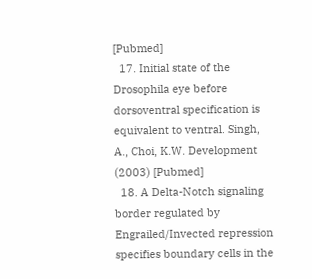[Pubmed]
  17. Initial state of the Drosophila eye before dorsoventral specification is equivalent to ventral. Singh, A., Choi, K.W. Development (2003) [Pubmed]
  18. A Delta-Notch signaling border regulated by Engrailed/Invected repression specifies boundary cells in the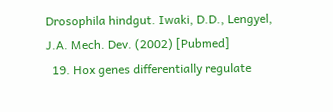Drosophila hindgut. Iwaki, D.D., Lengyel, J.A. Mech. Dev. (2002) [Pubmed]
  19. Hox genes differentially regulate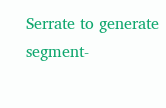Serrate to generate segment-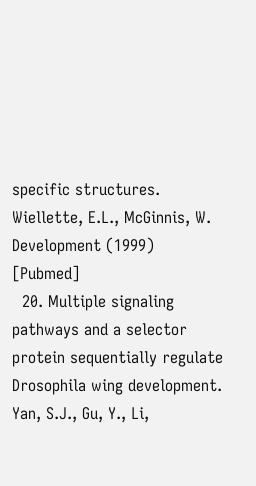specific structures. Wiellette, E.L., McGinnis, W. Development (1999) [Pubmed]
  20. Multiple signaling pathways and a selector protein sequentially regulate Drosophila wing development. Yan, S.J., Gu, Y., Li,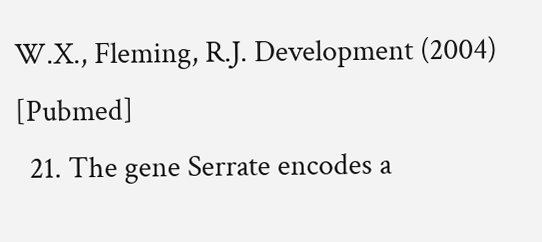W.X., Fleming, R.J. Development (2004) [Pubmed]
  21. The gene Serrate encodes a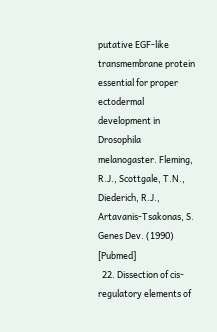putative EGF-like transmembrane protein essential for proper ectodermal development in Drosophila melanogaster. Fleming, R.J., Scottgale, T.N., Diederich, R.J., Artavanis-Tsakonas, S. Genes Dev. (1990) [Pubmed]
  22. Dissection of cis-regulatory elements of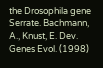the Drosophila gene Serrate. Bachmann, A., Knust, E. Dev. Genes Evol. (1998)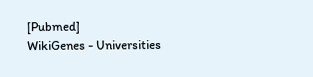[Pubmed]
WikiGenes - Universities